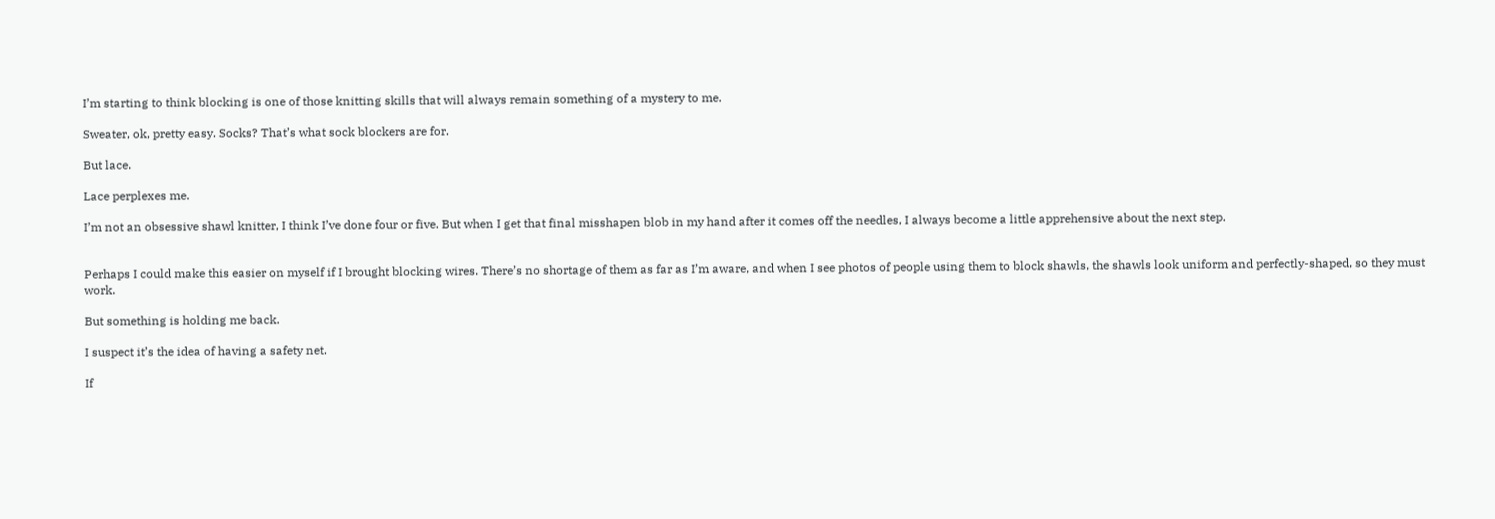I’m starting to think blocking is one of those knitting skills that will always remain something of a mystery to me.

Sweater, ok, pretty easy. Socks? That’s what sock blockers are for.

But lace.

Lace perplexes me.

I’m not an obsessive shawl knitter, I think I’ve done four or five. But when I get that final misshapen blob in my hand after it comes off the needles, I always become a little apprehensive about the next step.


Perhaps I could make this easier on myself if I brought blocking wires. There’s no shortage of them as far as I’m aware, and when I see photos of people using them to block shawls, the shawls look uniform and perfectly-shaped, so they must work.

But something is holding me back.

I suspect it’s the idea of having a safety net.

If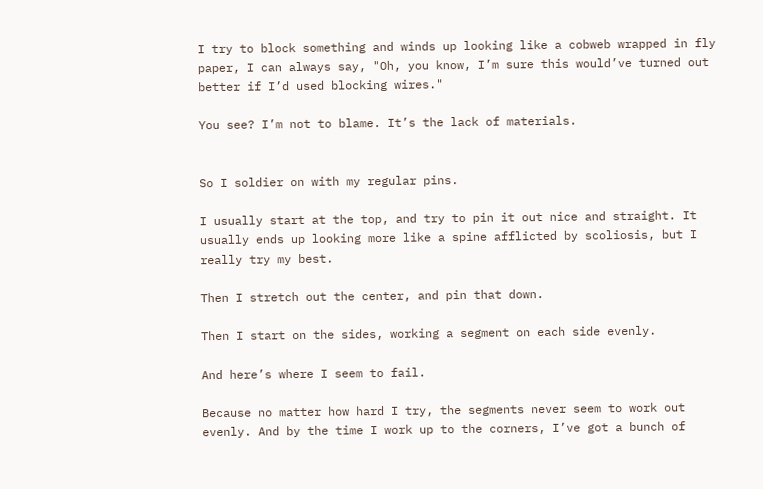I try to block something and winds up looking like a cobweb wrapped in fly paper, I can always say, "Oh, you know, I’m sure this would’ve turned out better if I’d used blocking wires."

You see? I’m not to blame. It’s the lack of materials.


So I soldier on with my regular pins.

I usually start at the top, and try to pin it out nice and straight. It usually ends up looking more like a spine afflicted by scoliosis, but I really try my best.

Then I stretch out the center, and pin that down.

Then I start on the sides, working a segment on each side evenly.

And here’s where I seem to fail.

Because no matter how hard I try, the segments never seem to work out evenly. And by the time I work up to the corners, I’ve got a bunch of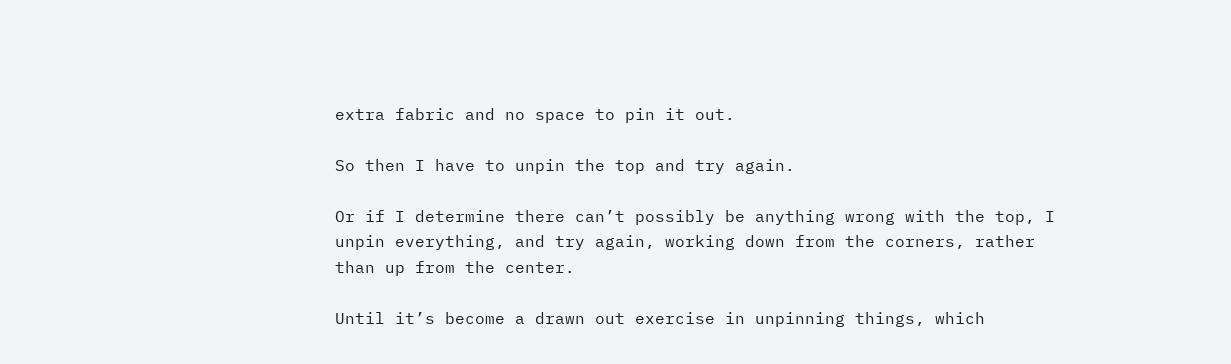extra fabric and no space to pin it out.

So then I have to unpin the top and try again.

Or if I determine there can’t possibly be anything wrong with the top, I unpin everything, and try again, working down from the corners, rather than up from the center.

Until it’s become a drawn out exercise in unpinning things, which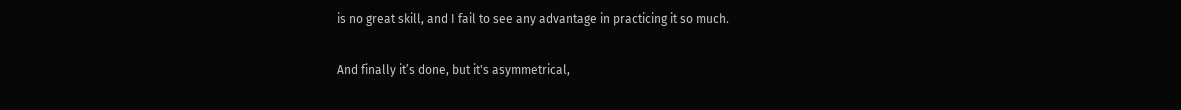is no great skill, and I fail to see any advantage in practicing it so much.

And finally it’s done, but it's asymmetrical,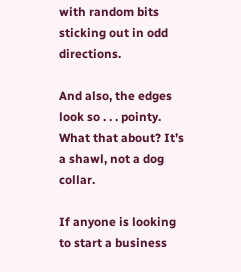with random bits sticking out in odd directions.

And also, the edges look so . . . pointy. What that about? It’s a shawl, not a dog collar.

If anyone is looking to start a business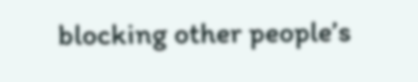blocking other people’s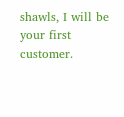shawls, I will be your first customer.